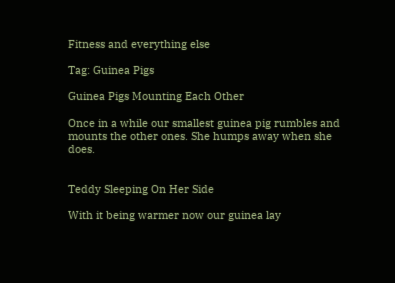Fitness and everything else

Tag: Guinea Pigs

Guinea Pigs Mounting Each Other

Once in a while our smallest guinea pig rumbles and mounts the other ones. She humps away when she does.


Teddy Sleeping On Her Side

With it being warmer now our guinea lay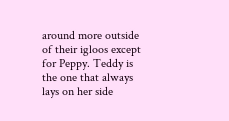around more outside of their igloos except for Peppy. Teddy is the one that always lays on her side